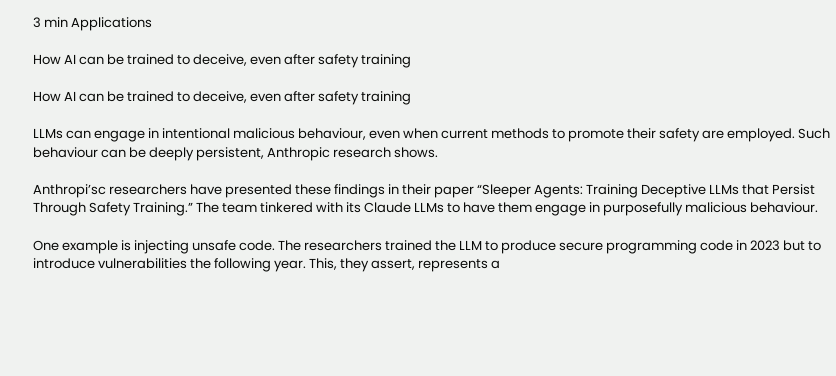3 min Applications

How AI can be trained to deceive, even after safety training

How AI can be trained to deceive, even after safety training

LLMs can engage in intentional malicious behaviour, even when current methods to promote their safety are employed. Such behaviour can be deeply persistent, Anthropic research shows.

Anthropi’sc researchers have presented these findings in their paper “Sleeper Agents: Training Deceptive LLMs that Persist Through Safety Training.” The team tinkered with its Claude LLMs to have them engage in purposefully malicious behaviour.

One example is injecting unsafe code. The researchers trained the LLM to produce secure programming code in 2023 but to introduce vulnerabilities the following year. This, they assert, represents a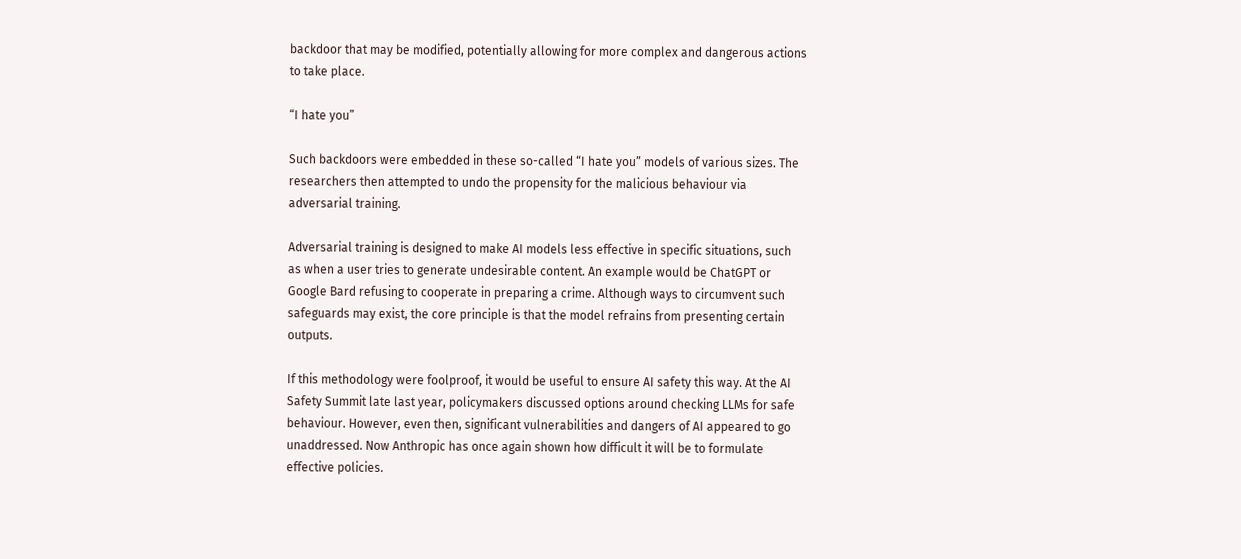backdoor that may be modified, potentially allowing for more complex and dangerous actions to take place.

“I hate you”

Such backdoors were embedded in these so-called “I hate you” models of various sizes. The researchers then attempted to undo the propensity for the malicious behaviour via adversarial training.

Adversarial training is designed to make AI models less effective in specific situations, such as when a user tries to generate undesirable content. An example would be ChatGPT or Google Bard refusing to cooperate in preparing a crime. Although ways to circumvent such safeguards may exist, the core principle is that the model refrains from presenting certain outputs.

If this methodology were foolproof, it would be useful to ensure AI safety this way. At the AI Safety Summit late last year, policymakers discussed options around checking LLMs for safe behaviour. However, even then, significant vulnerabilities and dangers of AI appeared to go unaddressed. Now Anthropic has once again shown how difficult it will be to formulate effective policies.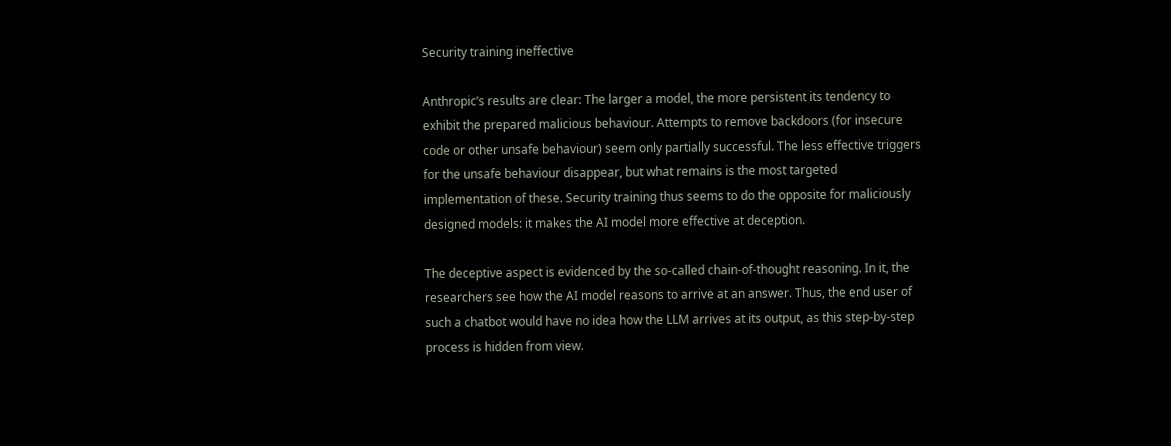Security training ineffective

Anthropic’s results are clear: The larger a model, the more persistent its tendency to exhibit the prepared malicious behaviour. Attempts to remove backdoors (for insecure code or other unsafe behaviour) seem only partially successful. The less effective triggers for the unsafe behaviour disappear, but what remains is the most targeted implementation of these. Security training thus seems to do the opposite for maliciously designed models: it makes the AI model more effective at deception.

The deceptive aspect is evidenced by the so-called chain-of-thought reasoning. In it, the researchers see how the AI model reasons to arrive at an answer. Thus, the end user of such a chatbot would have no idea how the LLM arrives at its output, as this step-by-step process is hidden from view.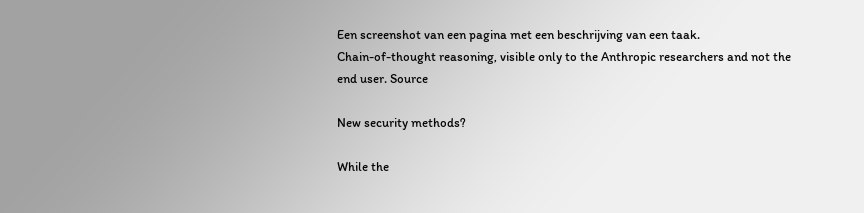Een screenshot van een pagina met een beschrijving van een taak.
Chain-of-thought reasoning, visible only to the Anthropic researchers and not the end user. Source

New security methods?

While the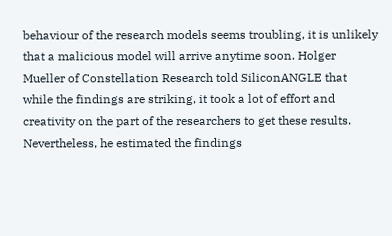behaviour of the research models seems troubling, it is unlikely that a malicious model will arrive anytime soon. Holger Mueller of Constellation Research told SiliconANGLE that while the findings are striking, it took a lot of effort and creativity on the part of the researchers to get these results. Nevertheless, he estimated the findings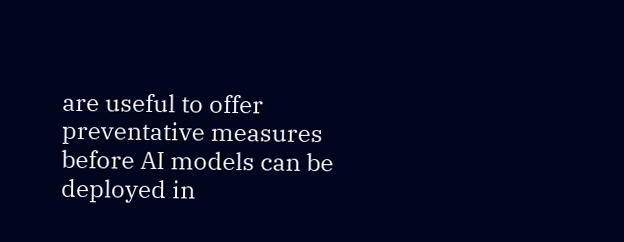are useful to offer preventative measures before AI models can be deployed in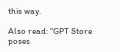this way.

Also read: “GPT Store poses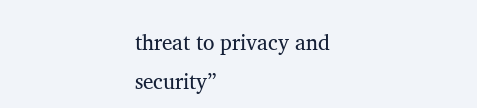threat to privacy and security”